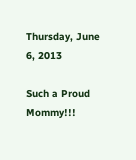Thursday, June 6, 2013

Such a Proud Mommy!!!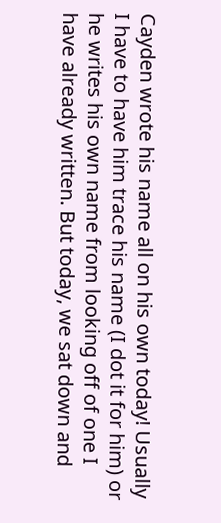Cayden wrote his name all on his own today! Usually I have to have him trace his name (I dot it for him) or he writes his own name from looking off of one I have already written. But today, we sat down and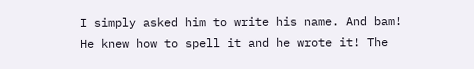I simply asked him to write his name. And bam! He knew how to spell it and he wrote it! The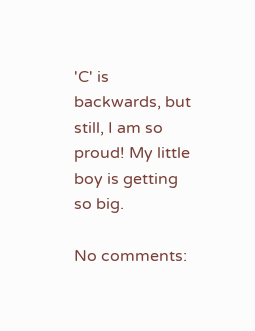'C' is backwards, but still, I am so proud! My little boy is getting so big.

No comments: